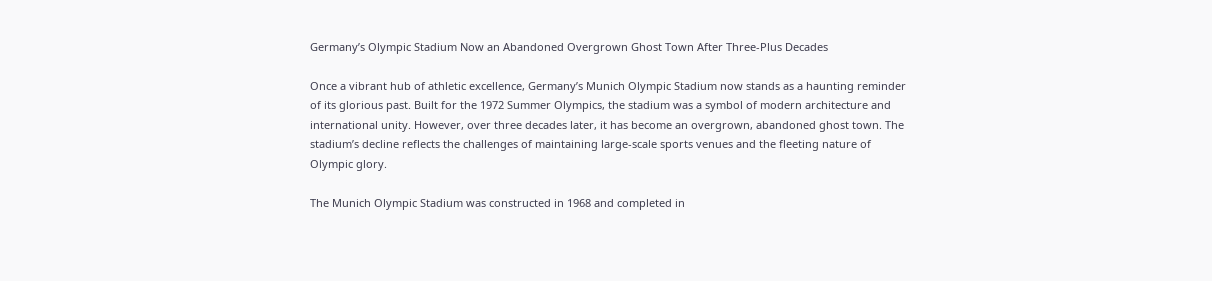Germany’s Olympic Stadium Now an Abandoned Overgrown Ghost Town After Three-Plus Decades

Once a vibrant hub of athletic excellence, Germany’s Munich Olympic Stadium now stands as a haunting reminder of its glorious past. Built for the 1972 Summer Olympics, the stadium was a symbol of modern architecture and international unity. However, over three decades later, it has become an overgrown, abandoned ghost town. The stadium’s decline reflects the challenges of maintaining large-scale sports venues and the fleeting nature of Olympic glory.

The Munich Olympic Stadium was constructed in 1968 and completed in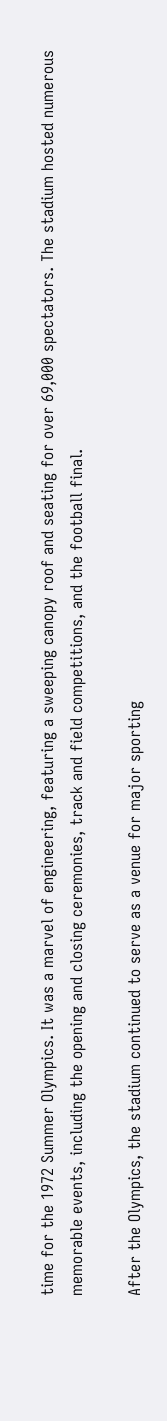time for the 1972 Summer Olympics. It was a marvel of engineering, featuring a sweeping canopy roof and seating for over 69,000 spectators. The stadium hosted numerous memorable events, including the opening and closing ceremonies, track and field competitions, and the football final.

After the Olympics, the stadium continued to serve as a venue for major sporting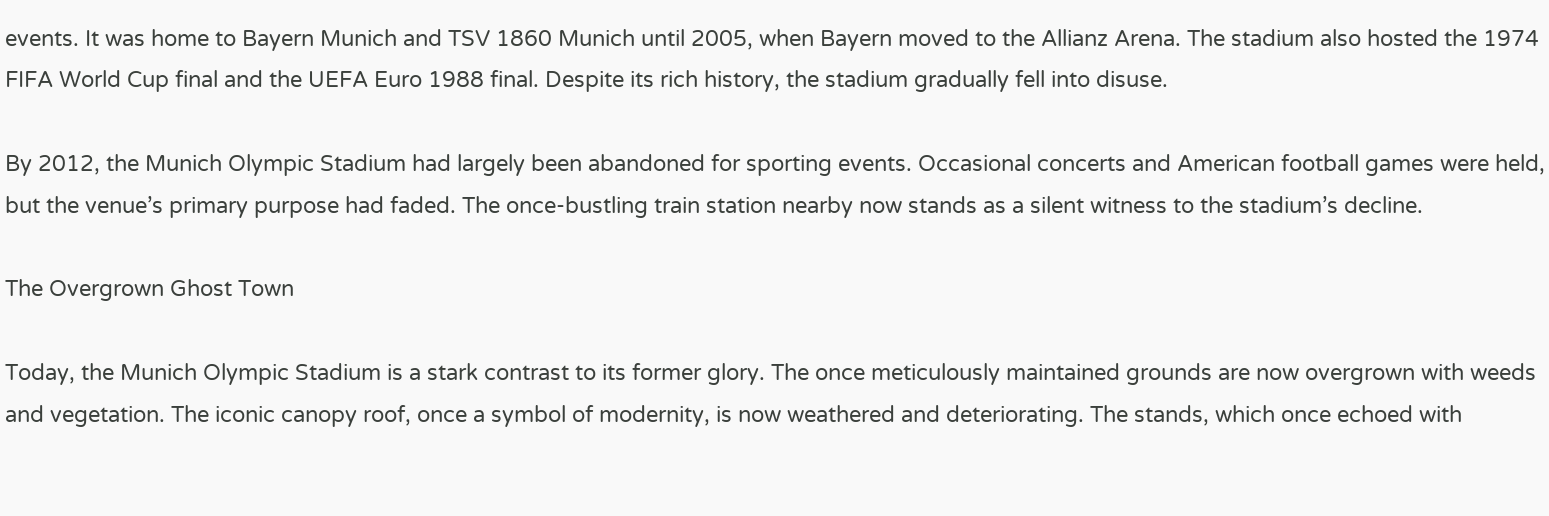events. It was home to Bayern Munich and TSV 1860 Munich until 2005, when Bayern moved to the Allianz Arena. The stadium also hosted the 1974 FIFA World Cup final and the UEFA Euro 1988 final. Despite its rich history, the stadium gradually fell into disuse.

By 2012, the Munich Olympic Stadium had largely been abandoned for sporting events. Occasional concerts and American football games were held, but the venue’s primary purpose had faded. The once-bustling train station nearby now stands as a silent witness to the stadium’s decline.

The Overgrown Ghost Town

Today, the Munich Olympic Stadium is a stark contrast to its former glory. The once meticulously maintained grounds are now overgrown with weeds and vegetation. The iconic canopy roof, once a symbol of modernity, is now weathered and deteriorating. The stands, which once echoed with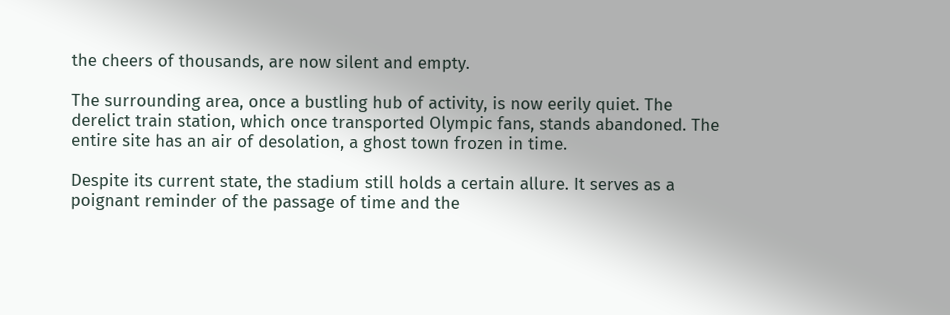the cheers of thousands, are now silent and empty.

The surrounding area, once a bustling hub of activity, is now eerily quiet. The derelict train station, which once transported Olympic fans, stands abandoned. The entire site has an air of desolation, a ghost town frozen in time.

Despite its current state, the stadium still holds a certain allure. It serves as a poignant reminder of the passage of time and the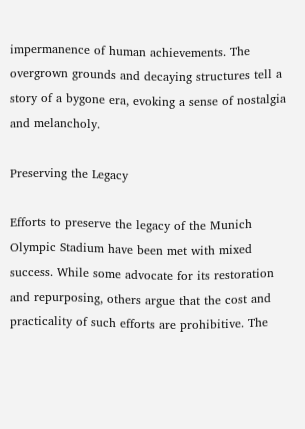impermanence of human achievements. The overgrown grounds and decaying structures tell a story of a bygone era, evoking a sense of nostalgia and melancholy.

Preserving the Legacy

Efforts to preserve the legacy of the Munich Olympic Stadium have been met with mixed success. While some advocate for its restoration and repurposing, others argue that the cost and practicality of such efforts are prohibitive. The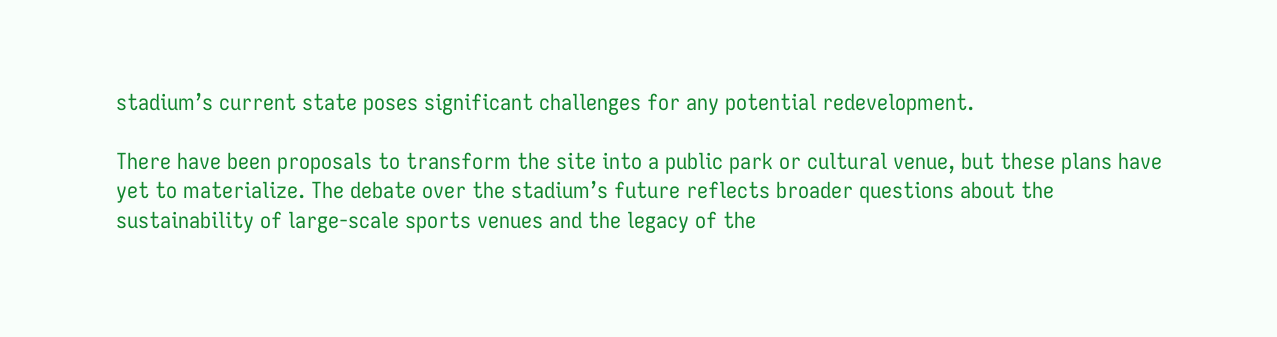stadium’s current state poses significant challenges for any potential redevelopment.

There have been proposals to transform the site into a public park or cultural venue, but these plans have yet to materialize. The debate over the stadium’s future reflects broader questions about the sustainability of large-scale sports venues and the legacy of the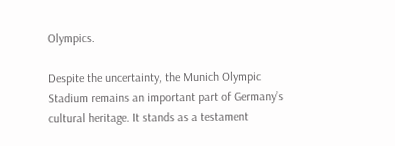Olympics.

Despite the uncertainty, the Munich Olympic Stadium remains an important part of Germany’s cultural heritage. It stands as a testament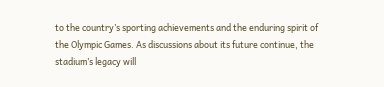to the country’s sporting achievements and the enduring spirit of the Olympic Games. As discussions about its future continue, the stadium’s legacy will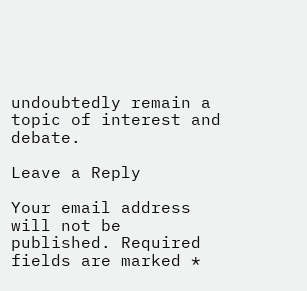undoubtedly remain a topic of interest and debate.

Leave a Reply

Your email address will not be published. Required fields are marked *